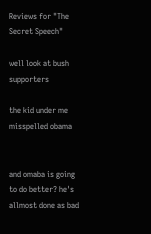Reviews for "The Secret Speech"

well look at bush supporters

the kid under me misspelled obama


and omaba is going to do better? he's allmost done as bad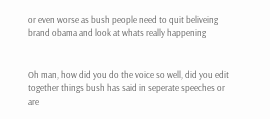or even worse as bush people need to quit beliveing brand obama and look at whats really happening


Oh man, how did you do the voice so well, did you edit together things bush has said in seperate speeches or are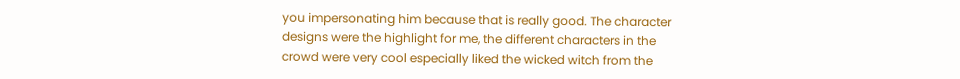you impersonating him because that is really good. The character designs were the highlight for me, the different characters in the crowd were very cool especially liked the wicked witch from the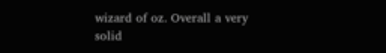wizard of oz. Overall a very solid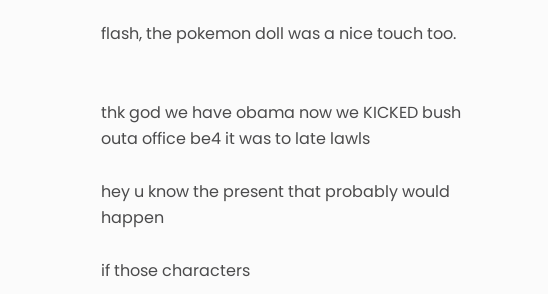flash, the pokemon doll was a nice touch too.


thk god we have obama now we KICKED bush outa office be4 it was to late lawls

hey u know the present that probably would happen

if those characters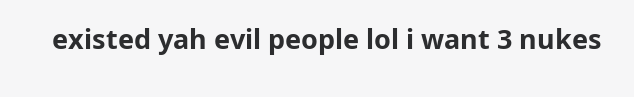existed yah evil people lol i want 3 nukes